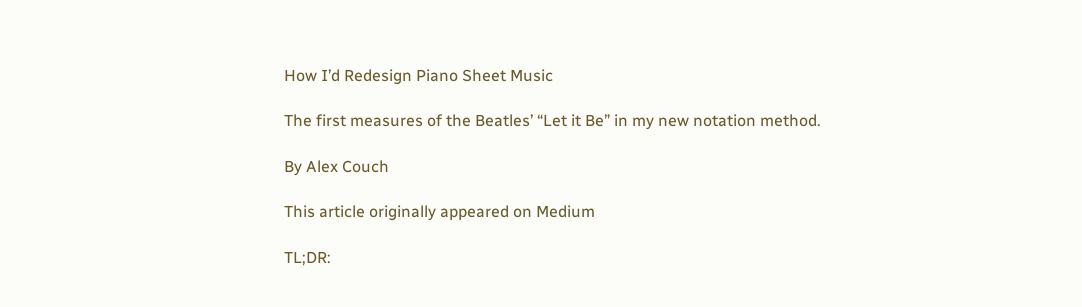How I’d Redesign Piano Sheet Music

The first measures of the Beatles’ “Let it Be” in my new notation method.

By Alex Couch

This article originally appeared on Medium

TL;DR: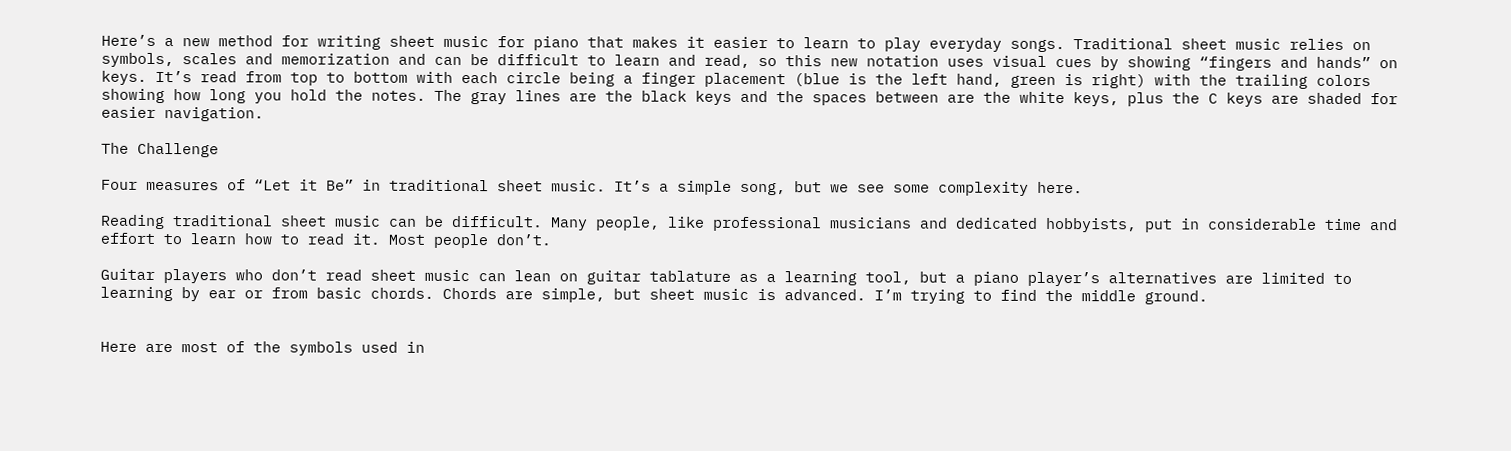Here’s a new method for writing sheet music for piano that makes it easier to learn to play everyday songs. Traditional sheet music relies on symbols, scales and memorization and can be difficult to learn and read, so this new notation uses visual cues by showing “fingers and hands” on keys. It’s read from top to bottom with each circle being a finger placement (blue is the left hand, green is right) with the trailing colors showing how long you hold the notes. The gray lines are the black keys and the spaces between are the white keys, plus the C keys are shaded for easier navigation.

The Challenge

Four measures of “Let it Be” in traditional sheet music. It’s a simple song, but we see some complexity here.

Reading traditional sheet music can be difficult. Many people, like professional musicians and dedicated hobbyists, put in considerable time and effort to learn how to read it. Most people don’t.

Guitar players who don’t read sheet music can lean on guitar tablature as a learning tool, but a piano player’s alternatives are limited to learning by ear or from basic chords. Chords are simple, but sheet music is advanced. I’m trying to find the middle ground.


Here are most of the symbols used in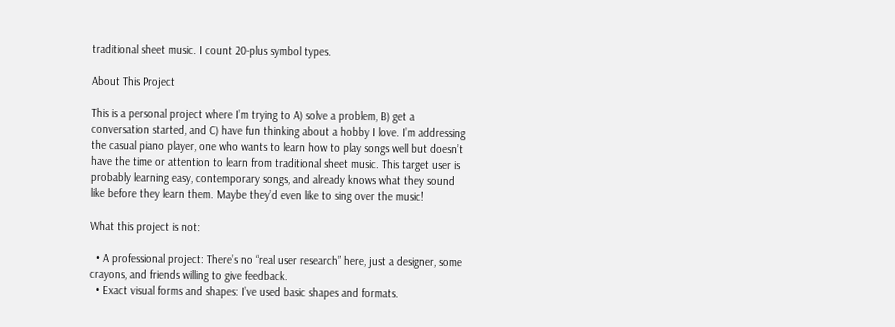traditional sheet music. I count 20-plus symbol types.

About This Project

This is a personal project where I’m trying to A) solve a problem, B) get a conversation started, and C) have fun thinking about a hobby I love. I’m addressing the casual piano player, one who wants to learn how to play songs well but doesn’t have the time or attention to learn from traditional sheet music. This target user is probably learning easy, contemporary songs, and already knows what they sound like before they learn them. Maybe they’d even like to sing over the music!

What this project is not:

  • A professional project: There’s no “real user research” here, just a designer, some crayons, and friends willing to give feedback.
  • Exact visual forms and shapes: I’ve used basic shapes and formats.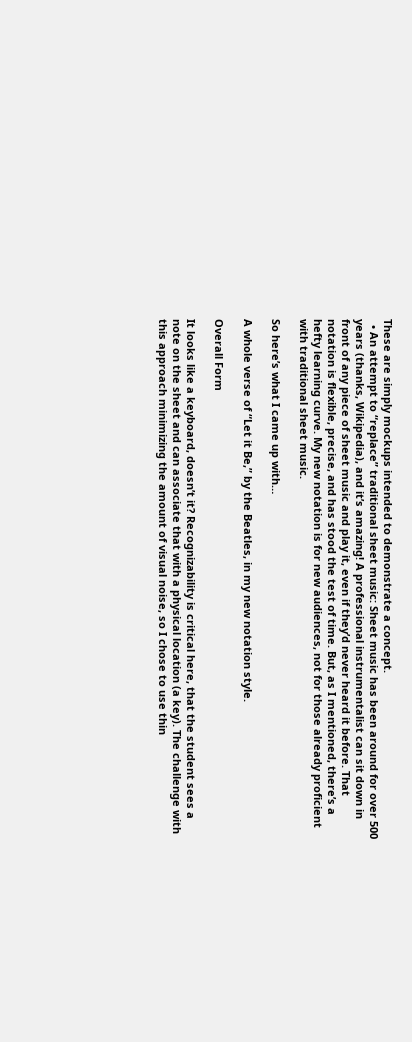These are simply mockups intended to demonstrate a concept.
  • An attempt to “replace” traditional sheet music: Sheet music has been around for over 500 years (thanks, Wikipedia), and it’s amazing! A professional instrumentalist can sit down in front of any piece of sheet music and play it, even if they’d never heard it before. That notation is flexible, precise, and has stood the test of time. But, as I mentioned, there’s a hefty learning curve. My new notation is for new audiences, not for those already proficient with traditional sheet music.

So here’s what I came up with…

A whole verse of “Let it Be,” by the Beatles, in my new notation style.

Overall Form

It looks like a keyboard, doesn’t it? Recognizability is critical here, that the student sees a note on the sheet and can associate that with a physical location (a key). The challenge with this approach minimizing the amount of visual noise, so I chose to use thin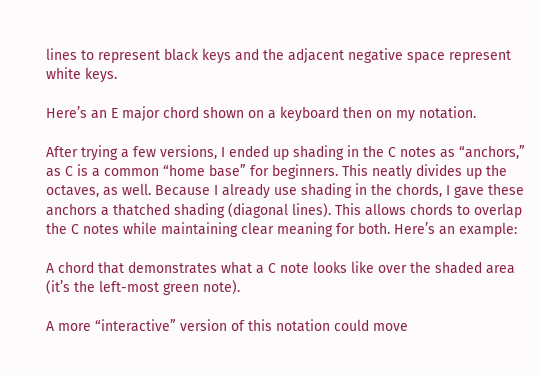lines to represent black keys and the adjacent negative space represent white keys.

Here’s an E major chord shown on a keyboard then on my notation.

After trying a few versions, I ended up shading in the C notes as “anchors,” as C is a common “home base” for beginners. This neatly divides up the octaves, as well. Because I already use shading in the chords, I gave these anchors a thatched shading (diagonal lines). This allows chords to overlap the C notes while maintaining clear meaning for both. Here’s an example:

A chord that demonstrates what a C note looks like over the shaded area (it’s the left-most green note).

A more “interactive” version of this notation could move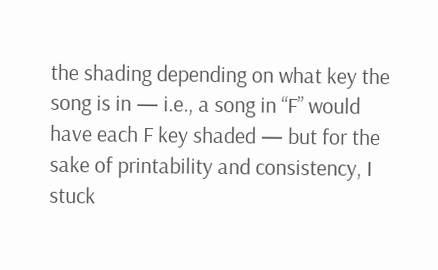the shading depending on what key the song is in — i.e., a song in “F” would have each F key shaded — but for the sake of printability and consistency, I stuck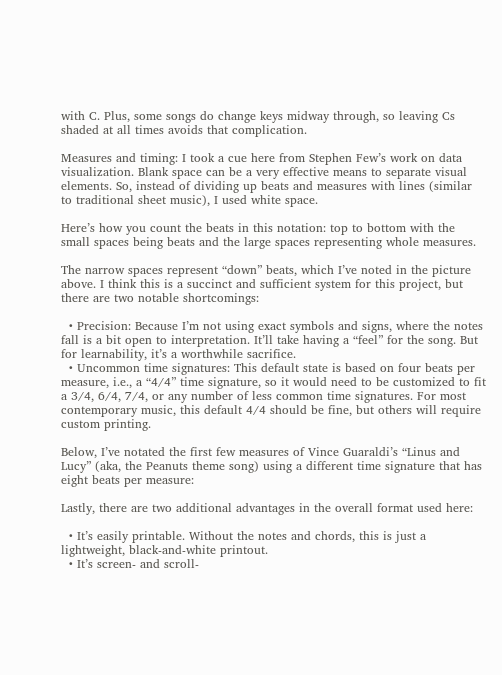with C. Plus, some songs do change keys midway through, so leaving Cs shaded at all times avoids that complication.

Measures and timing: I took a cue here from Stephen Few’s work on data visualization. Blank space can be a very effective means to separate visual elements. So, instead of dividing up beats and measures with lines (similar to traditional sheet music), I used white space.

Here’s how you count the beats in this notation: top to bottom with the small spaces being beats and the large spaces representing whole measures.

The narrow spaces represent “down” beats, which I’ve noted in the picture above. I think this is a succinct and sufficient system for this project, but there are two notable shortcomings:

  • Precision: Because I’m not using exact symbols and signs, where the notes fall is a bit open to interpretation. It’ll take having a “feel” for the song. But for learnability, it’s a worthwhile sacrifice.
  • Uncommon time signatures: This default state is based on four beats per measure, i.e., a “4/4” time signature, so it would need to be customized to fit a 3/4, 6/4, 7/4, or any number of less common time signatures. For most contemporary music, this default 4/4 should be fine, but others will require custom printing.

Below, I’ve notated the first few measures of Vince Guaraldi’s “Linus and Lucy” (aka, the Peanuts theme song) using a different time signature that has eight beats per measure:

Lastly, there are two additional advantages in the overall format used here:

  • It’s easily printable. Without the notes and chords, this is just a lightweight, black-and-white printout.
  • It’s screen- and scroll-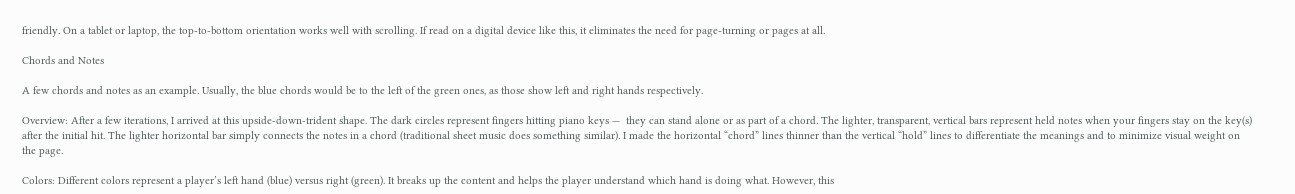friendly. On a tablet or laptop, the top-to-bottom orientation works well with scrolling. If read on a digital device like this, it eliminates the need for page-turning or pages at all.

Chords and Notes

A few chords and notes as an example. Usually, the blue chords would be to the left of the green ones, as those show left and right hands respectively.

Overview: After a few iterations, I arrived at this upside-down-trident shape. The dark circles represent fingers hitting piano keys —  they can stand alone or as part of a chord. The lighter, transparent, vertical bars represent held notes when your fingers stay on the key(s) after the initial hit. The lighter horizontal bar simply connects the notes in a chord (traditional sheet music does something similar). I made the horizontal “chord” lines thinner than the vertical “hold” lines to differentiate the meanings and to minimize visual weight on the page.

Colors: Different colors represent a player’s left hand (blue) versus right (green). It breaks up the content and helps the player understand which hand is doing what. However, this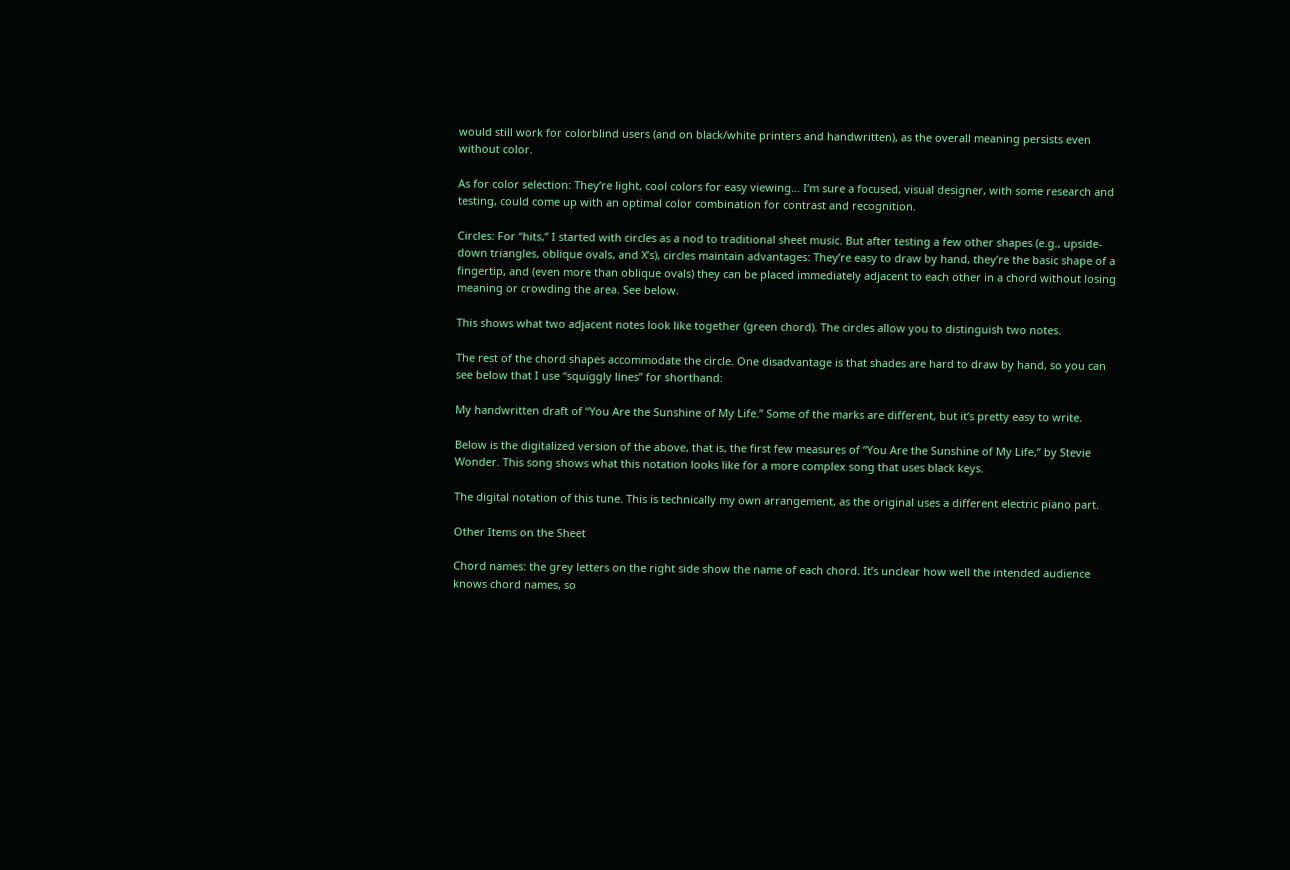would still work for colorblind users (and on black/white printers and handwritten), as the overall meaning persists even without color.

As for color selection: They’re light, cool colors for easy viewing… I’m sure a focused, visual designer, with some research and testing, could come up with an optimal color combination for contrast and recognition.

Circles: For “hits,” I started with circles as a nod to traditional sheet music. But after testing a few other shapes (e.g., upside-down triangles, oblique ovals, and X’s), circles maintain advantages: They’re easy to draw by hand, they’re the basic shape of a fingertip, and (even more than oblique ovals) they can be placed immediately adjacent to each other in a chord without losing meaning or crowding the area. See below.

This shows what two adjacent notes look like together (green chord). The circles allow you to distinguish two notes.

The rest of the chord shapes accommodate the circle. One disadvantage is that shades are hard to draw by hand, so you can see below that I use “squiggly lines” for shorthand:

My handwritten draft of “You Are the Sunshine of My Life.” Some of the marks are different, but it’s pretty easy to write.

Below is the digitalized version of the above, that is, the first few measures of “You Are the Sunshine of My Life,” by Stevie Wonder. This song shows what this notation looks like for a more complex song that uses black keys.

The digital notation of this tune. This is technically my own arrangement, as the original uses a different electric piano part.

Other Items on the Sheet

Chord names: the grey letters on the right side show the name of each chord. It’s unclear how well the intended audience knows chord names, so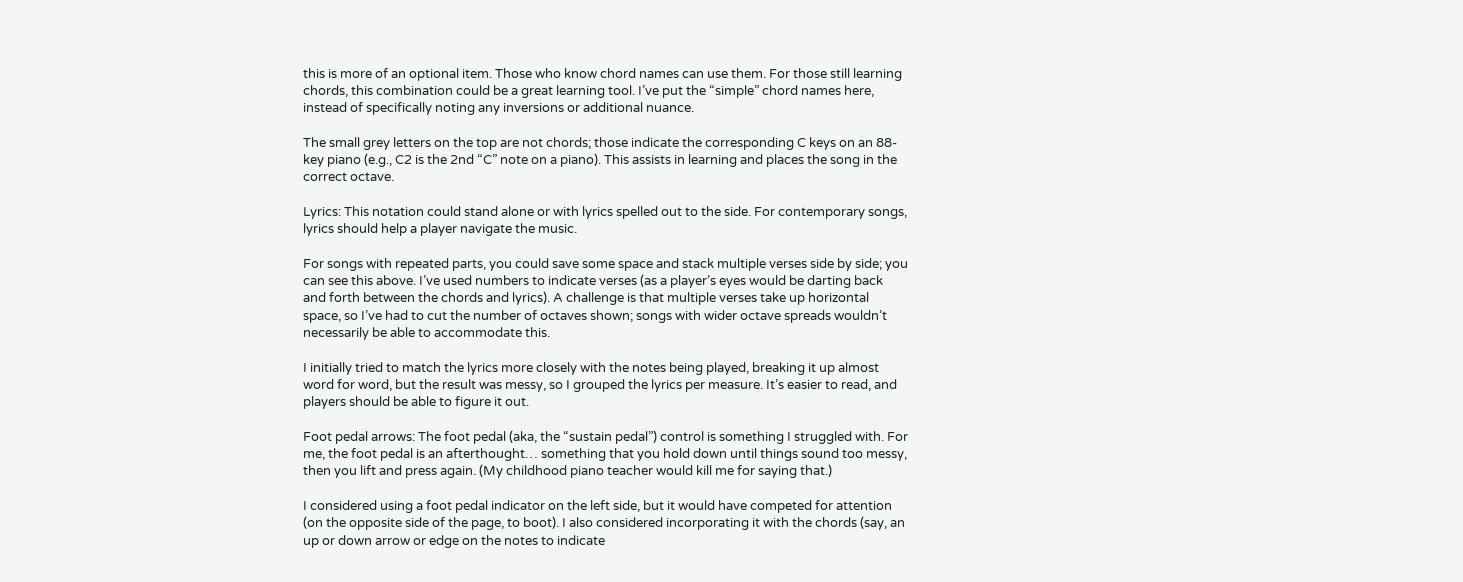this is more of an optional item. Those who know chord names can use them. For those still learning chords, this combination could be a great learning tool. I’ve put the “simple” chord names here, instead of specifically noting any inversions or additional nuance.

The small grey letters on the top are not chords; those indicate the corresponding C keys on an 88-key piano (e.g., C2 is the 2nd “C” note on a piano). This assists in learning and places the song in the correct octave.

Lyrics: This notation could stand alone or with lyrics spelled out to the side. For contemporary songs, lyrics should help a player navigate the music.

For songs with repeated parts, you could save some space and stack multiple verses side by side; you can see this above. I’ve used numbers to indicate verses (as a player’s eyes would be darting back and forth between the chords and lyrics). A challenge is that multiple verses take up horizontal space, so I’ve had to cut the number of octaves shown; songs with wider octave spreads wouldn’t necessarily be able to accommodate this.

I initially tried to match the lyrics more closely with the notes being played, breaking it up almost word for word, but the result was messy, so I grouped the lyrics per measure. It’s easier to read, and players should be able to figure it out.

Foot pedal arrows: The foot pedal (aka, the “sustain pedal”) control is something I struggled with. For me, the foot pedal is an afterthought… something that you hold down until things sound too messy, then you lift and press again. (My childhood piano teacher would kill me for saying that.)

I considered using a foot pedal indicator on the left side, but it would have competed for attention (on the opposite side of the page, to boot). I also considered incorporating it with the chords (say, an up or down arrow or edge on the notes to indicate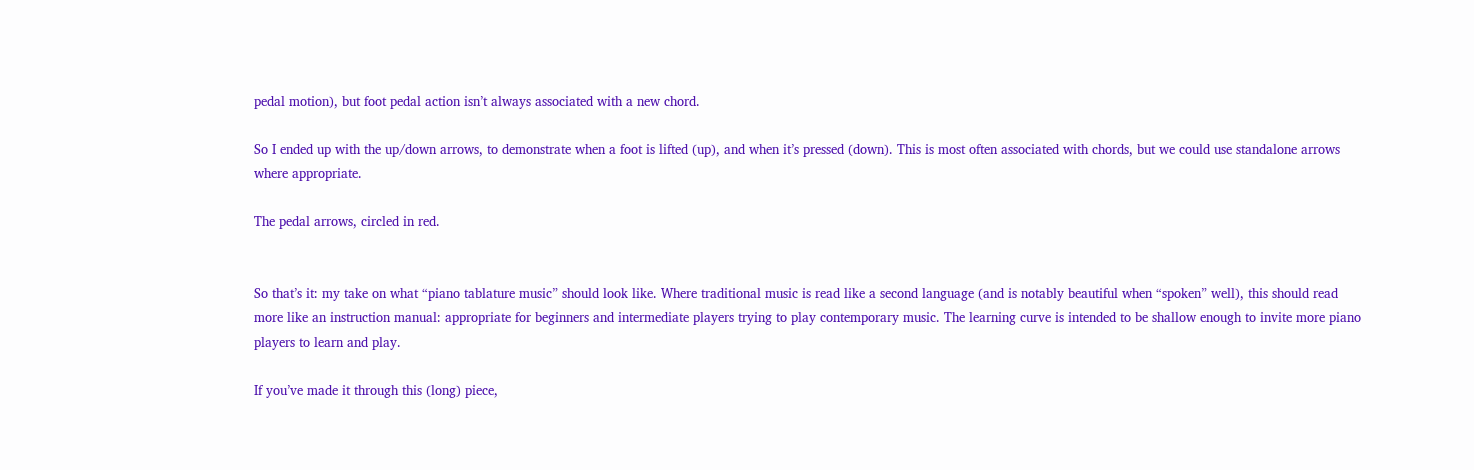pedal motion), but foot pedal action isn’t always associated with a new chord.

So I ended up with the up/down arrows, to demonstrate when a foot is lifted (up), and when it’s pressed (down). This is most often associated with chords, but we could use standalone arrows where appropriate.

The pedal arrows, circled in red.


So that’s it: my take on what “piano tablature music” should look like. Where traditional music is read like a second language (and is notably beautiful when “spoken” well), this should read more like an instruction manual: appropriate for beginners and intermediate players trying to play contemporary music. The learning curve is intended to be shallow enough to invite more piano players to learn and play.

If you’ve made it through this (long) piece,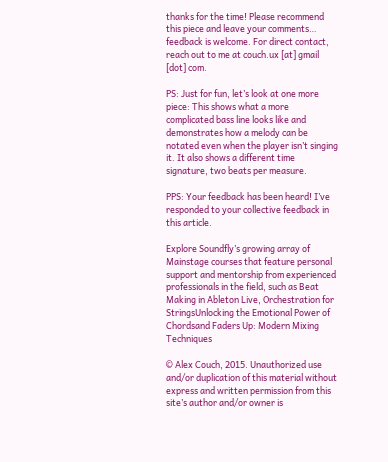thanks for the time! Please recommend this piece and leave your comments… feedback is welcome. For direct contact, reach out to me at couch.ux [at] gmail [dot] com.

PS: Just for fun, let’s look at one more piece: This shows what a more complicated bass line looks like and demonstrates how a melody can be notated even when the player isn’t singing it. It also shows a different time signature, two beats per measure.

PPS: Your feedback has been heard! I’ve responded to your collective feedback in this article.

Explore Soundfly’s growing array of Mainstage courses that feature personal support and mentorship from experienced professionals in the field, such as Beat Making in Ableton Live, Orchestration for StringsUnlocking the Emotional Power of Chordsand Faders Up: Modern Mixing Techniques

© Alex Couch, 2015. Unauthorized use and/or duplication of this material without express and written permission from this site’s author and/or owner is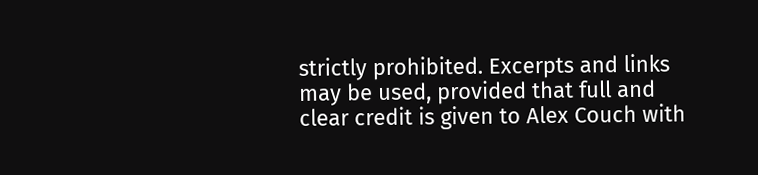strictly prohibited. Excerpts and links may be used, provided that full and clear credit is given to Alex Couch with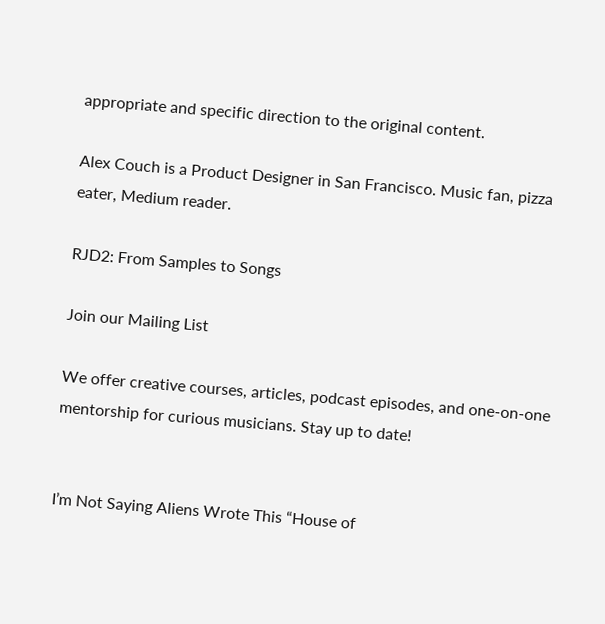appropriate and specific direction to the original content.

Alex Couch is a Product Designer in San Francisco. Music fan, pizza eater, Medium reader.

RJD2: From Samples to Songs

Join our Mailing List

We offer creative courses, articles, podcast episodes, and one-on-one mentorship for curious musicians. Stay up to date!


I’m Not Saying Aliens Wrote This “House of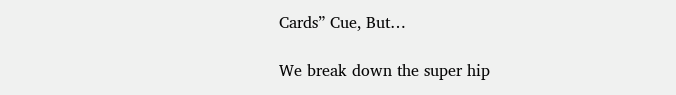Cards” Cue, But…

We break down the super hip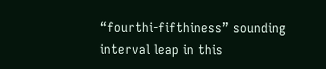“fourthi-fifthiness” sounding interval leap in this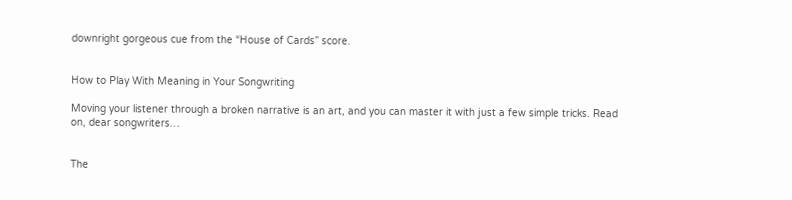downright gorgeous cue from the “House of Cards” score.


How to Play With Meaning in Your Songwriting

Moving your listener through a broken narrative is an art, and you can master it with just a few simple tricks. Read on, dear songwriters…


The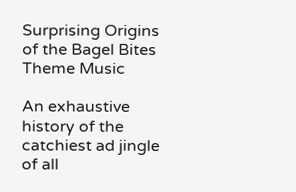Surprising Origins of the Bagel Bites Theme Music

An exhaustive history of the catchiest ad jingle of all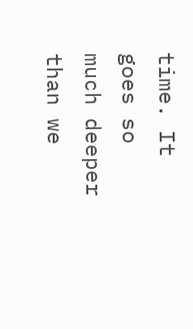time. It goes so much deeper than we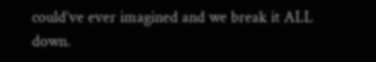could’ve ever imagined and we break it ALL down.